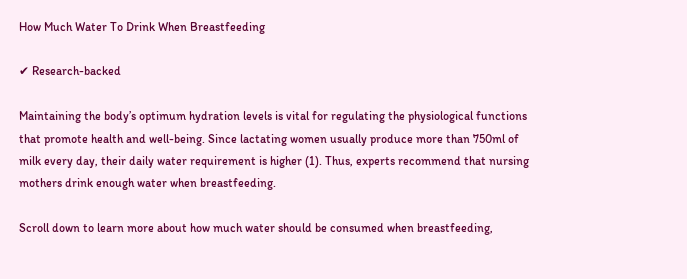How Much Water To Drink When Breastfeeding

✔ Research-backed

Maintaining the body’s optimum hydration levels is vital for regulating the physiological functions that promote health and well-being. Since lactating women usually produce more than 750ml of milk every day, their daily water requirement is higher (1). Thus, experts recommend that nursing mothers drink enough water when breastfeeding.

Scroll down to learn more about how much water should be consumed when breastfeeding,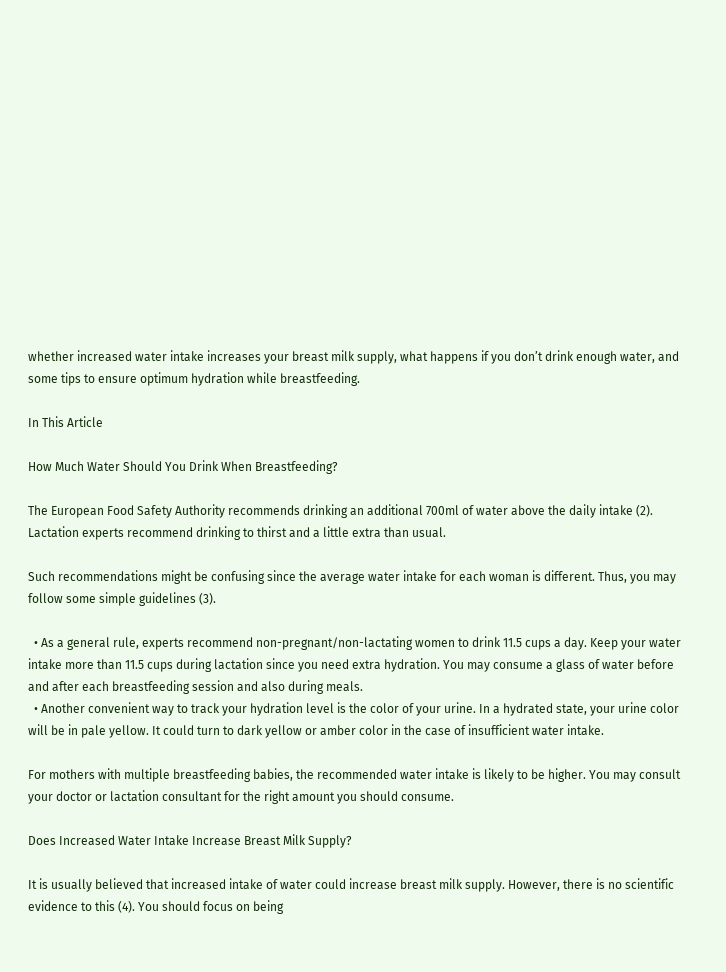whether increased water intake increases your breast milk supply, what happens if you don’t drink enough water, and some tips to ensure optimum hydration while breastfeeding.

In This Article

How Much Water Should You Drink When Breastfeeding?

The European Food Safety Authority recommends drinking an additional 700ml of water above the daily intake (2). Lactation experts recommend drinking to thirst and a little extra than usual.

Such recommendations might be confusing since the average water intake for each woman is different. Thus, you may follow some simple guidelines (3).

  • As a general rule, experts recommend non-pregnant/non-lactating women to drink 11.5 cups a day. Keep your water intake more than 11.5 cups during lactation since you need extra hydration. You may consume a glass of water before and after each breastfeeding session and also during meals.
  • Another convenient way to track your hydration level is the color of your urine. In a hydrated state, your urine color will be in pale yellow. It could turn to dark yellow or amber color in the case of insufficient water intake.

For mothers with multiple breastfeeding babies, the recommended water intake is likely to be higher. You may consult your doctor or lactation consultant for the right amount you should consume.

Does Increased Water Intake Increase Breast Milk Supply?

It is usually believed that increased intake of water could increase breast milk supply. However, there is no scientific evidence to this (4). You should focus on being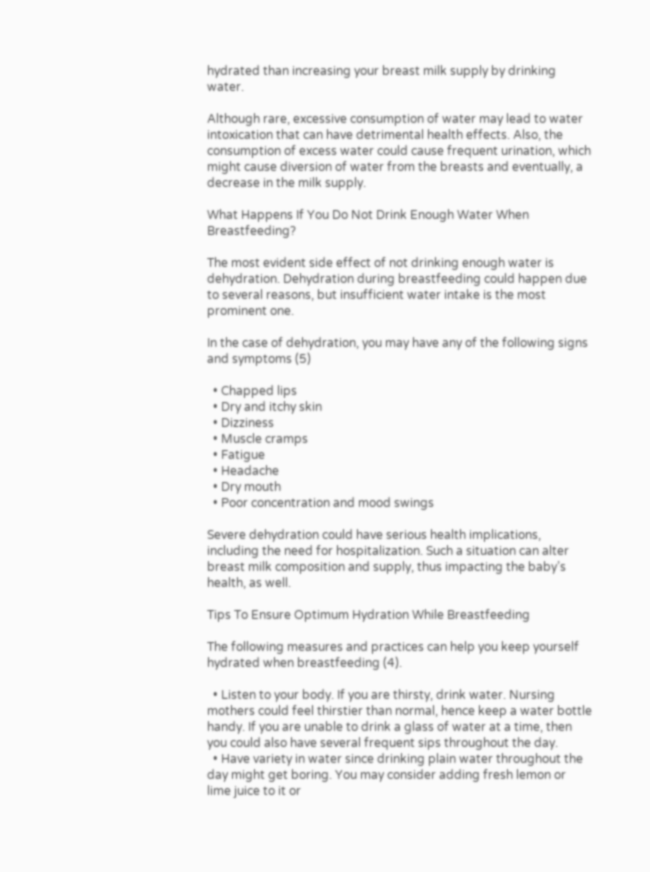hydrated than increasing your breast milk supply by drinking water.

Although rare, excessive consumption of water may lead to water intoxication that can have detrimental health effects. Also, the consumption of excess water could cause frequent urination, which might cause diversion of water from the breasts and eventually, a decrease in the milk supply.

What Happens If You Do Not Drink Enough Water When Breastfeeding?

The most evident side effect of not drinking enough water is dehydration. Dehydration during breastfeeding could happen due to several reasons, but insufficient water intake is the most prominent one.

In the case of dehydration, you may have any of the following signs and symptoms (5)

  • Chapped lips
  • Dry and itchy skin
  • Dizziness
  • Muscle cramps
  • Fatigue
  • Headache
  • Dry mouth
  • Poor concentration and mood swings

Severe dehydration could have serious health implications, including the need for hospitalization. Such a situation can alter breast milk composition and supply, thus impacting the baby’s health, as well.

Tips To Ensure Optimum Hydration While Breastfeeding

The following measures and practices can help you keep yourself hydrated when breastfeeding (4).

  • Listen to your body. If you are thirsty, drink water. Nursing mothers could feel thirstier than normal, hence keep a water bottle handy. If you are unable to drink a glass of water at a time, then you could also have several frequent sips throughout the day.
  • Have variety in water since drinking plain water throughout the day might get boring. You may consider adding fresh lemon or lime juice to it or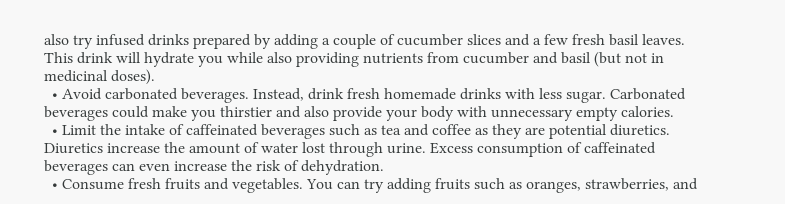also try infused drinks prepared by adding a couple of cucumber slices and a few fresh basil leaves. This drink will hydrate you while also providing nutrients from cucumber and basil (but not in medicinal doses).
  • Avoid carbonated beverages. Instead, drink fresh homemade drinks with less sugar. Carbonated beverages could make you thirstier and also provide your body with unnecessary empty calories.
  • Limit the intake of caffeinated beverages such as tea and coffee as they are potential diuretics. Diuretics increase the amount of water lost through urine. Excess consumption of caffeinated beverages can even increase the risk of dehydration.
  • Consume fresh fruits and vegetables. You can try adding fruits such as oranges, strawberries, and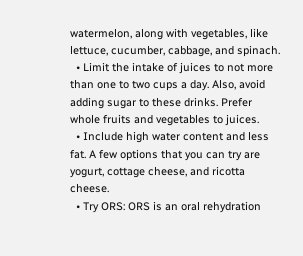watermelon, along with vegetables, like lettuce, cucumber, cabbage, and spinach.
  • Limit the intake of juices to not more than one to two cups a day. Also, avoid adding sugar to these drinks. Prefer whole fruits and vegetables to juices.
  • Include high water content and less fat. A few options that you can try are yogurt, cottage cheese, and ricotta cheese.
  • Try ORS: ORS is an oral rehydration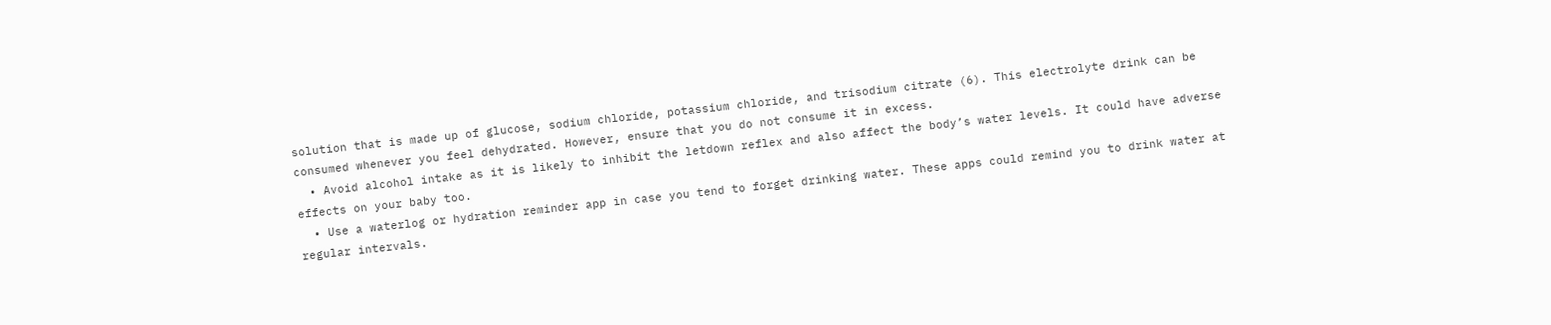solution that is made up of glucose, sodium chloride, potassium chloride, and trisodium citrate (6). This electrolyte drink can be consumed whenever you feel dehydrated. However, ensure that you do not consume it in excess.
  • Avoid alcohol intake as it is likely to inhibit the letdown reflex and also affect the body’s water levels. It could have adverse effects on your baby too.
  • Use a waterlog or hydration reminder app in case you tend to forget drinking water. These apps could remind you to drink water at regular intervals.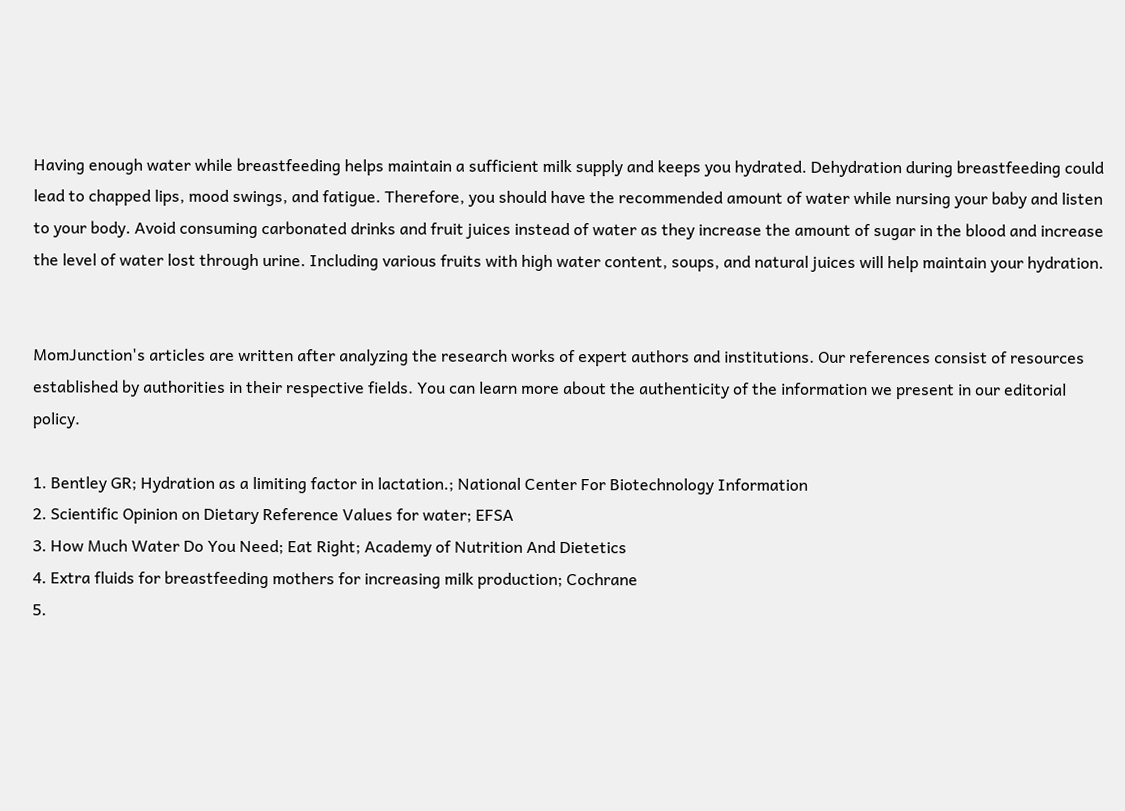Having enough water while breastfeeding helps maintain a sufficient milk supply and keeps you hydrated. Dehydration during breastfeeding could lead to chapped lips, mood swings, and fatigue. Therefore, you should have the recommended amount of water while nursing your baby and listen to your body. Avoid consuming carbonated drinks and fruit juices instead of water as they increase the amount of sugar in the blood and increase the level of water lost through urine. Including various fruits with high water content, soups, and natural juices will help maintain your hydration.


MomJunction's articles are written after analyzing the research works of expert authors and institutions. Our references consist of resources established by authorities in their respective fields. You can learn more about the authenticity of the information we present in our editorial policy.

1. Bentley GR; Hydration as a limiting factor in lactation.; National Center For Biotechnology Information
2. Scientific Opinion on Dietary Reference Values for water; EFSA
3. How Much Water Do You Need; Eat Right; Academy of Nutrition And Dietetics
4. Extra fluids for breastfeeding mothers for increasing milk production; Cochrane
5.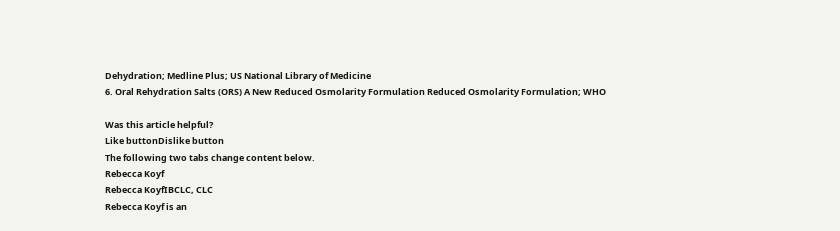Dehydration; Medline Plus; US National Library of Medicine
6. Oral Rehydration Salts (ORS) A New Reduced Osmolarity Formulation Reduced Osmolarity Formulation; WHO

Was this article helpful?
Like buttonDislike button
The following two tabs change content below.
Rebecca Koyf
Rebecca KoyfIBCLC, CLC
Rebecca Koyf is an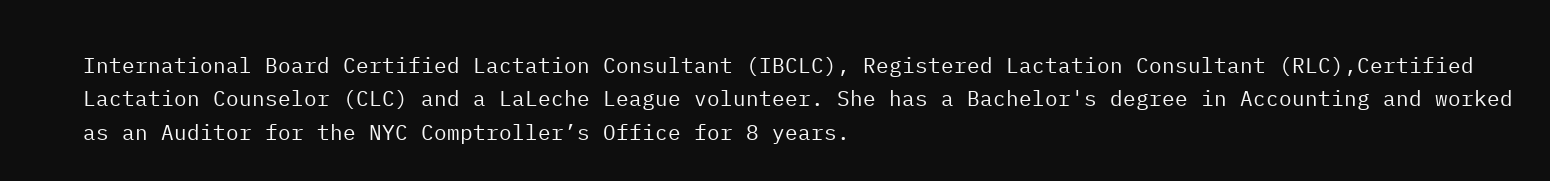International Board Certified Lactation Consultant (IBCLC), Registered Lactation Consultant (RLC),Certified Lactation Counselor (CLC) and a LaLeche League volunteer. She has a Bachelor's degree in Accounting and worked as an Auditor for the NYC Comptroller’s Office for 8 years.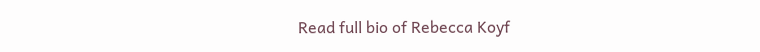Read full bio of Rebecca Koyf